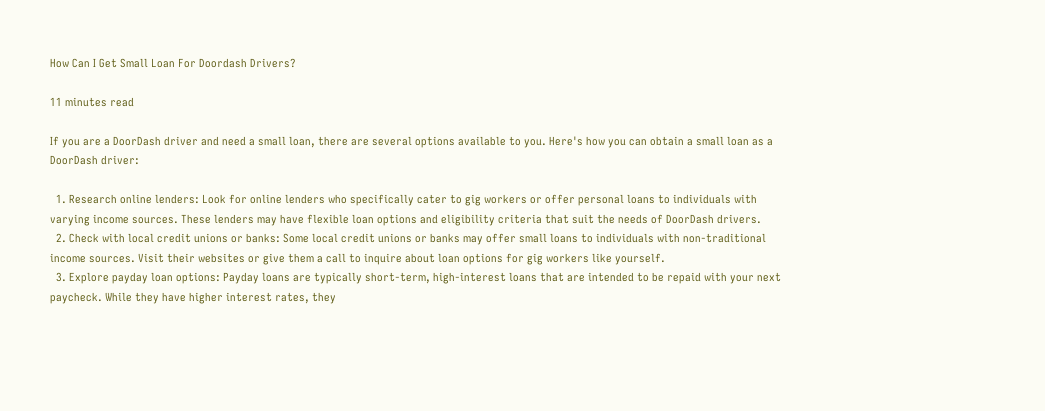How Can I Get Small Loan For Doordash Drivers?

11 minutes read

If you are a DoorDash driver and need a small loan, there are several options available to you. Here's how you can obtain a small loan as a DoorDash driver:

  1. Research online lenders: Look for online lenders who specifically cater to gig workers or offer personal loans to individuals with varying income sources. These lenders may have flexible loan options and eligibility criteria that suit the needs of DoorDash drivers.
  2. Check with local credit unions or banks: Some local credit unions or banks may offer small loans to individuals with non-traditional income sources. Visit their websites or give them a call to inquire about loan options for gig workers like yourself.
  3. Explore payday loan options: Payday loans are typically short-term, high-interest loans that are intended to be repaid with your next paycheck. While they have higher interest rates, they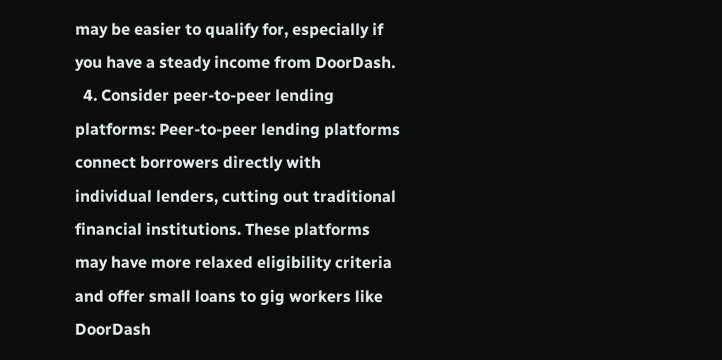may be easier to qualify for, especially if you have a steady income from DoorDash.
  4. Consider peer-to-peer lending platforms: Peer-to-peer lending platforms connect borrowers directly with individual lenders, cutting out traditional financial institutions. These platforms may have more relaxed eligibility criteria and offer small loans to gig workers like DoorDash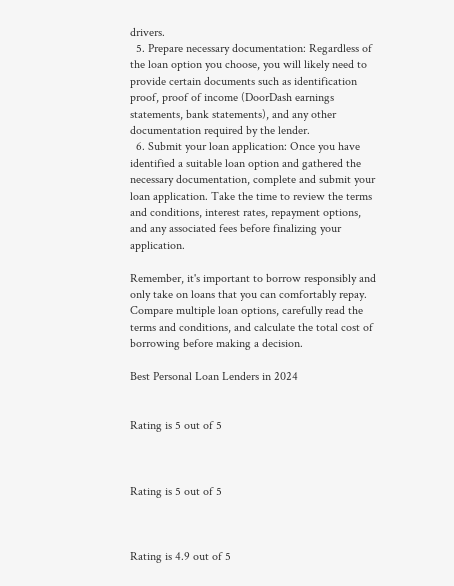drivers.
  5. Prepare necessary documentation: Regardless of the loan option you choose, you will likely need to provide certain documents such as identification proof, proof of income (DoorDash earnings statements, bank statements), and any other documentation required by the lender.
  6. Submit your loan application: Once you have identified a suitable loan option and gathered the necessary documentation, complete and submit your loan application. Take the time to review the terms and conditions, interest rates, repayment options, and any associated fees before finalizing your application.

Remember, it's important to borrow responsibly and only take on loans that you can comfortably repay. Compare multiple loan options, carefully read the terms and conditions, and calculate the total cost of borrowing before making a decision.

Best Personal Loan Lenders in 2024


Rating is 5 out of 5



Rating is 5 out of 5



Rating is 4.9 out of 5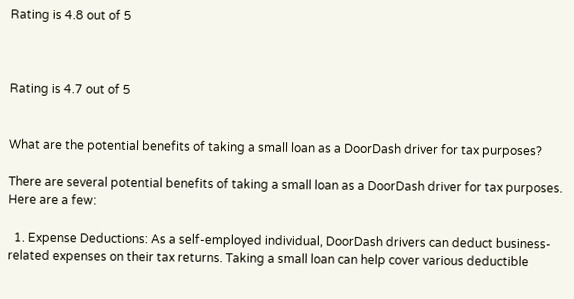Rating is 4.8 out of 5



Rating is 4.7 out of 5


What are the potential benefits of taking a small loan as a DoorDash driver for tax purposes?

There are several potential benefits of taking a small loan as a DoorDash driver for tax purposes. Here are a few:

  1. Expense Deductions: As a self-employed individual, DoorDash drivers can deduct business-related expenses on their tax returns. Taking a small loan can help cover various deductible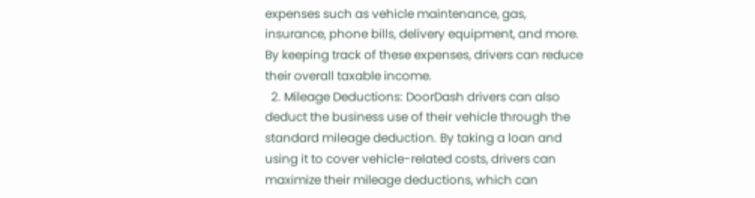expenses such as vehicle maintenance, gas, insurance, phone bills, delivery equipment, and more. By keeping track of these expenses, drivers can reduce their overall taxable income.
  2. Mileage Deductions: DoorDash drivers can also deduct the business use of their vehicle through the standard mileage deduction. By taking a loan and using it to cover vehicle-related costs, drivers can maximize their mileage deductions, which can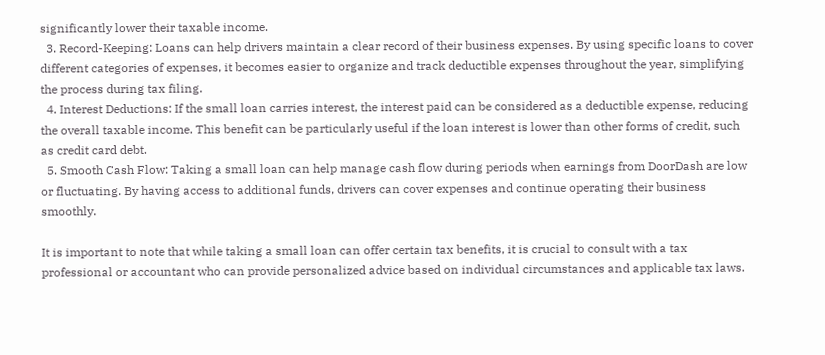significantly lower their taxable income.
  3. Record-Keeping: Loans can help drivers maintain a clear record of their business expenses. By using specific loans to cover different categories of expenses, it becomes easier to organize and track deductible expenses throughout the year, simplifying the process during tax filing.
  4. Interest Deductions: If the small loan carries interest, the interest paid can be considered as a deductible expense, reducing the overall taxable income. This benefit can be particularly useful if the loan interest is lower than other forms of credit, such as credit card debt.
  5. Smooth Cash Flow: Taking a small loan can help manage cash flow during periods when earnings from DoorDash are low or fluctuating. By having access to additional funds, drivers can cover expenses and continue operating their business smoothly.

It is important to note that while taking a small loan can offer certain tax benefits, it is crucial to consult with a tax professional or accountant who can provide personalized advice based on individual circumstances and applicable tax laws.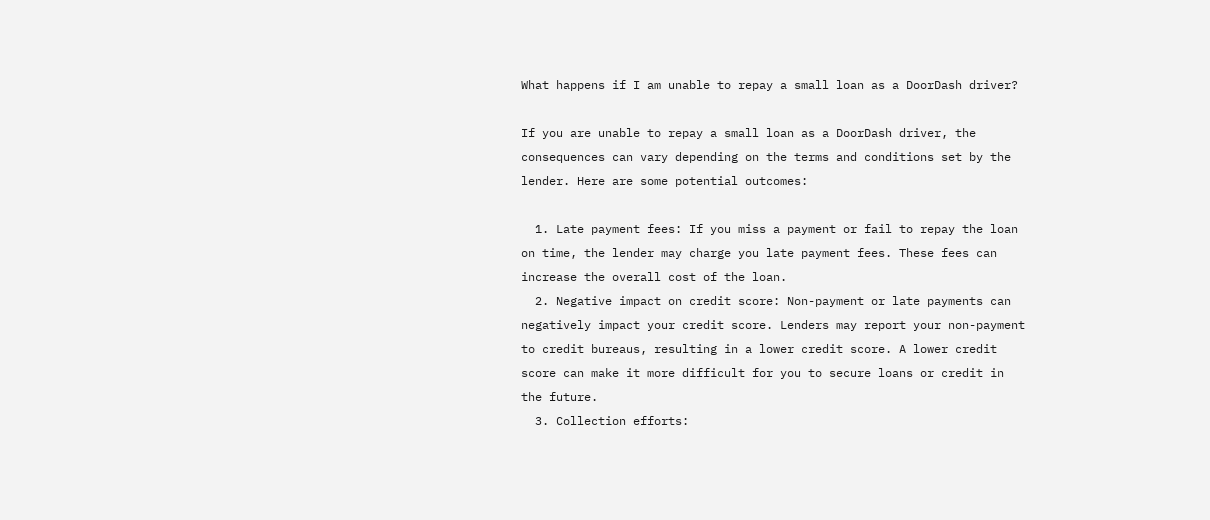What happens if I am unable to repay a small loan as a DoorDash driver?

If you are unable to repay a small loan as a DoorDash driver, the consequences can vary depending on the terms and conditions set by the lender. Here are some potential outcomes:

  1. Late payment fees: If you miss a payment or fail to repay the loan on time, the lender may charge you late payment fees. These fees can increase the overall cost of the loan.
  2. Negative impact on credit score: Non-payment or late payments can negatively impact your credit score. Lenders may report your non-payment to credit bureaus, resulting in a lower credit score. A lower credit score can make it more difficult for you to secure loans or credit in the future.
  3. Collection efforts: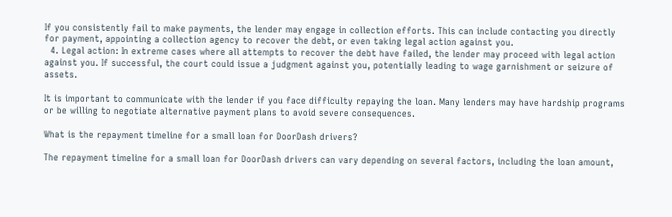If you consistently fail to make payments, the lender may engage in collection efforts. This can include contacting you directly for payment, appointing a collection agency to recover the debt, or even taking legal action against you.
  4. Legal action: In extreme cases where all attempts to recover the debt have failed, the lender may proceed with legal action against you. If successful, the court could issue a judgment against you, potentially leading to wage garnishment or seizure of assets.

It is important to communicate with the lender if you face difficulty repaying the loan. Many lenders may have hardship programs or be willing to negotiate alternative payment plans to avoid severe consequences.

What is the repayment timeline for a small loan for DoorDash drivers?

The repayment timeline for a small loan for DoorDash drivers can vary depending on several factors, including the loan amount,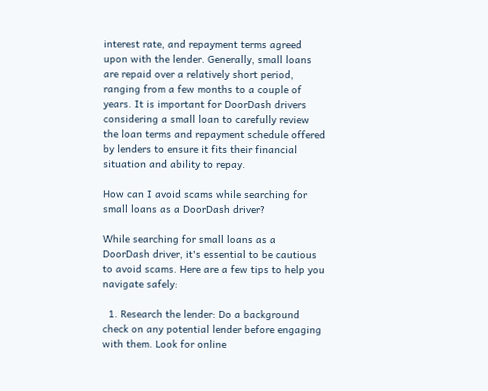interest rate, and repayment terms agreed upon with the lender. Generally, small loans are repaid over a relatively short period, ranging from a few months to a couple of years. It is important for DoorDash drivers considering a small loan to carefully review the loan terms and repayment schedule offered by lenders to ensure it fits their financial situation and ability to repay.

How can I avoid scams while searching for small loans as a DoorDash driver?

While searching for small loans as a DoorDash driver, it's essential to be cautious to avoid scams. Here are a few tips to help you navigate safely:

  1. Research the lender: Do a background check on any potential lender before engaging with them. Look for online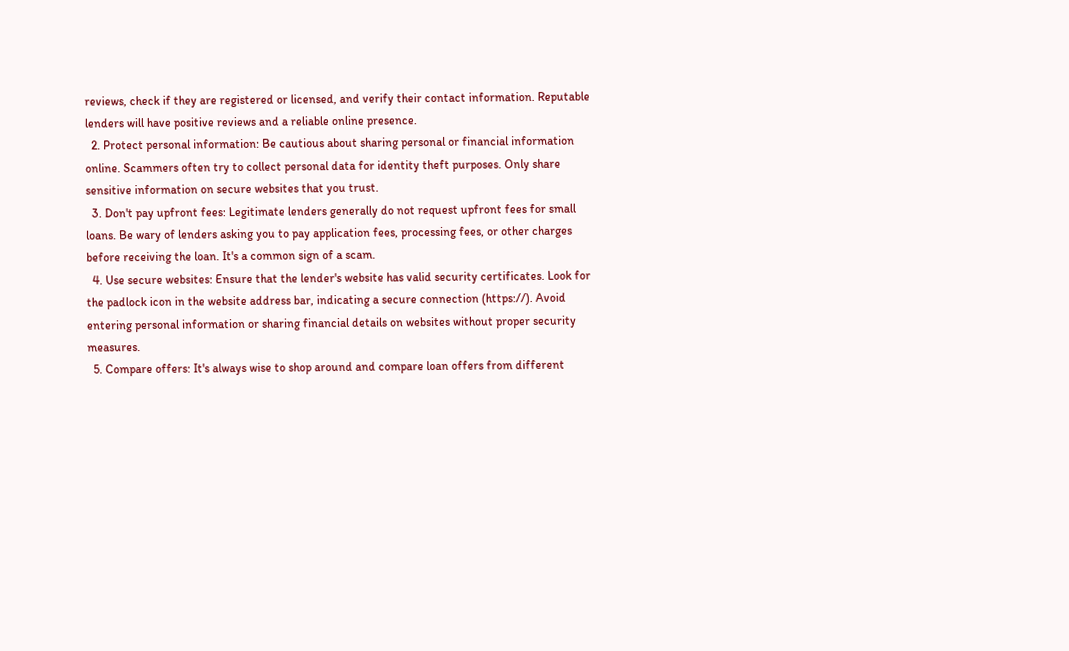reviews, check if they are registered or licensed, and verify their contact information. Reputable lenders will have positive reviews and a reliable online presence.
  2. Protect personal information: Be cautious about sharing personal or financial information online. Scammers often try to collect personal data for identity theft purposes. Only share sensitive information on secure websites that you trust.
  3. Don't pay upfront fees: Legitimate lenders generally do not request upfront fees for small loans. Be wary of lenders asking you to pay application fees, processing fees, or other charges before receiving the loan. It's a common sign of a scam.
  4. Use secure websites: Ensure that the lender's website has valid security certificates. Look for the padlock icon in the website address bar, indicating a secure connection (https://). Avoid entering personal information or sharing financial details on websites without proper security measures.
  5. Compare offers: It's always wise to shop around and compare loan offers from different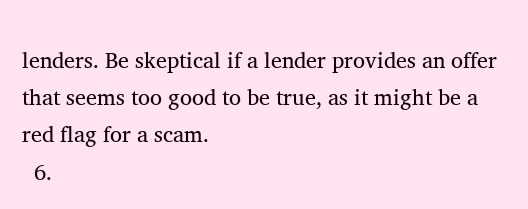lenders. Be skeptical if a lender provides an offer that seems too good to be true, as it might be a red flag for a scam.
  6.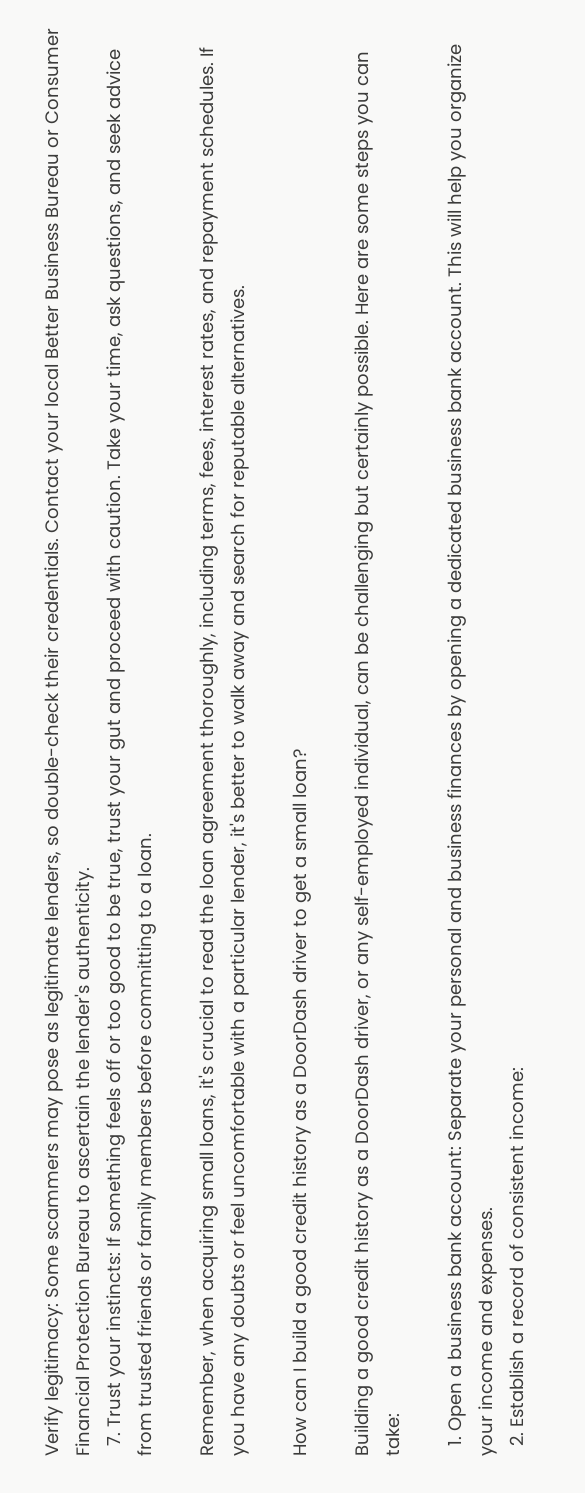Verify legitimacy: Some scammers may pose as legitimate lenders, so double-check their credentials. Contact your local Better Business Bureau or Consumer Financial Protection Bureau to ascertain the lender's authenticity.
  7. Trust your instincts: If something feels off or too good to be true, trust your gut and proceed with caution. Take your time, ask questions, and seek advice from trusted friends or family members before committing to a loan.

Remember, when acquiring small loans, it's crucial to read the loan agreement thoroughly, including terms, fees, interest rates, and repayment schedules. If you have any doubts or feel uncomfortable with a particular lender, it's better to walk away and search for reputable alternatives.

How can I build a good credit history as a DoorDash driver to get a small loan?

Building a good credit history as a DoorDash driver, or any self-employed individual, can be challenging but certainly possible. Here are some steps you can take:

  1. Open a business bank account: Separate your personal and business finances by opening a dedicated business bank account. This will help you organize your income and expenses.
  2. Establish a record of consistent income: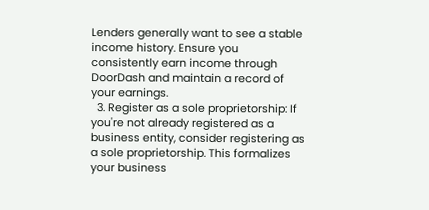Lenders generally want to see a stable income history. Ensure you consistently earn income through DoorDash and maintain a record of your earnings.
  3. Register as a sole proprietorship: If you're not already registered as a business entity, consider registering as a sole proprietorship. This formalizes your business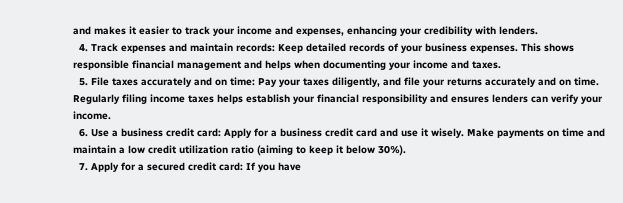and makes it easier to track your income and expenses, enhancing your credibility with lenders.
  4. Track expenses and maintain records: Keep detailed records of your business expenses. This shows responsible financial management and helps when documenting your income and taxes.
  5. File taxes accurately and on time: Pay your taxes diligently, and file your returns accurately and on time. Regularly filing income taxes helps establish your financial responsibility and ensures lenders can verify your income.
  6. Use a business credit card: Apply for a business credit card and use it wisely. Make payments on time and maintain a low credit utilization ratio (aiming to keep it below 30%).
  7. Apply for a secured credit card: If you have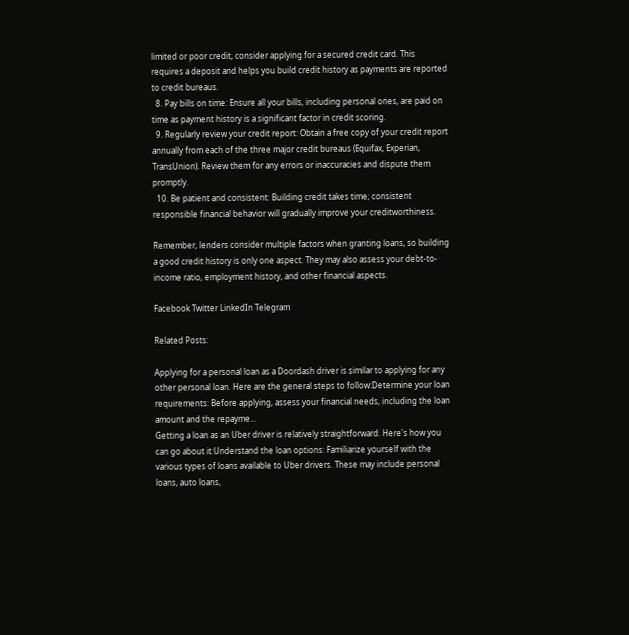limited or poor credit, consider applying for a secured credit card. This requires a deposit and helps you build credit history as payments are reported to credit bureaus.
  8. Pay bills on time: Ensure all your bills, including personal ones, are paid on time as payment history is a significant factor in credit scoring.
  9. Regularly review your credit report: Obtain a free copy of your credit report annually from each of the three major credit bureaus (Equifax, Experian, TransUnion). Review them for any errors or inaccuracies and dispute them promptly.
  10. Be patient and consistent: Building credit takes time; consistent responsible financial behavior will gradually improve your creditworthiness.

Remember, lenders consider multiple factors when granting loans, so building a good credit history is only one aspect. They may also assess your debt-to-income ratio, employment history, and other financial aspects.

Facebook Twitter LinkedIn Telegram

Related Posts:

Applying for a personal loan as a Doordash driver is similar to applying for any other personal loan. Here are the general steps to follow:Determine your loan requirements: Before applying, assess your financial needs, including the loan amount and the repayme...
Getting a loan as an Uber driver is relatively straightforward. Here's how you can go about it:Understand the loan options: Familiarize yourself with the various types of loans available to Uber drivers. These may include personal loans, auto loans,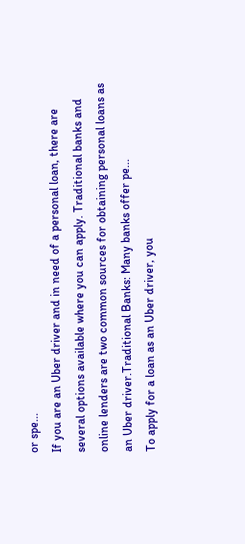or spe...
If you are an Uber driver and in need of a personal loan, there are several options available where you can apply. Traditional banks and online lenders are two common sources for obtaining personal loans as an Uber driver.Traditional Banks: Many banks offer pe...
To apply for a loan as an Uber driver, you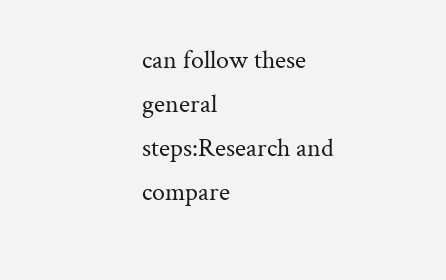can follow these general steps:Research and compare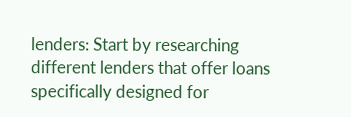lenders: Start by researching different lenders that offer loans specifically designed for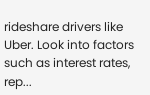rideshare drivers like Uber. Look into factors such as interest rates, rep...